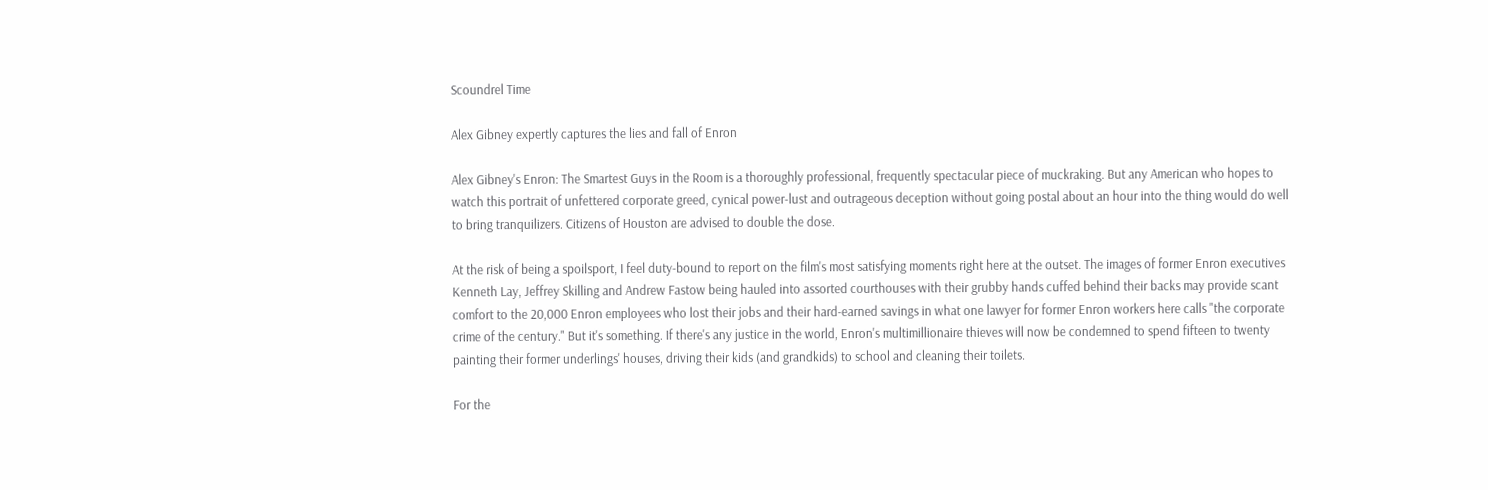Scoundrel Time

Alex Gibney expertly captures the lies and fall of Enron

Alex Gibney's Enron: The Smartest Guys in the Room is a thoroughly professional, frequently spectacular piece of muckraking. But any American who hopes to watch this portrait of unfettered corporate greed, cynical power-lust and outrageous deception without going postal about an hour into the thing would do well to bring tranquilizers. Citizens of Houston are advised to double the dose.

At the risk of being a spoilsport, I feel duty-bound to report on the film's most satisfying moments right here at the outset. The images of former Enron executives Kenneth Lay, Jeffrey Skilling and Andrew Fastow being hauled into assorted courthouses with their grubby hands cuffed behind their backs may provide scant comfort to the 20,000 Enron employees who lost their jobs and their hard-earned savings in what one lawyer for former Enron workers here calls "the corporate crime of the century." But it's something. If there's any justice in the world, Enron's multimillionaire thieves will now be condemned to spend fifteen to twenty painting their former underlings' houses, driving their kids (and grandkids) to school and cleaning their toilets.

For the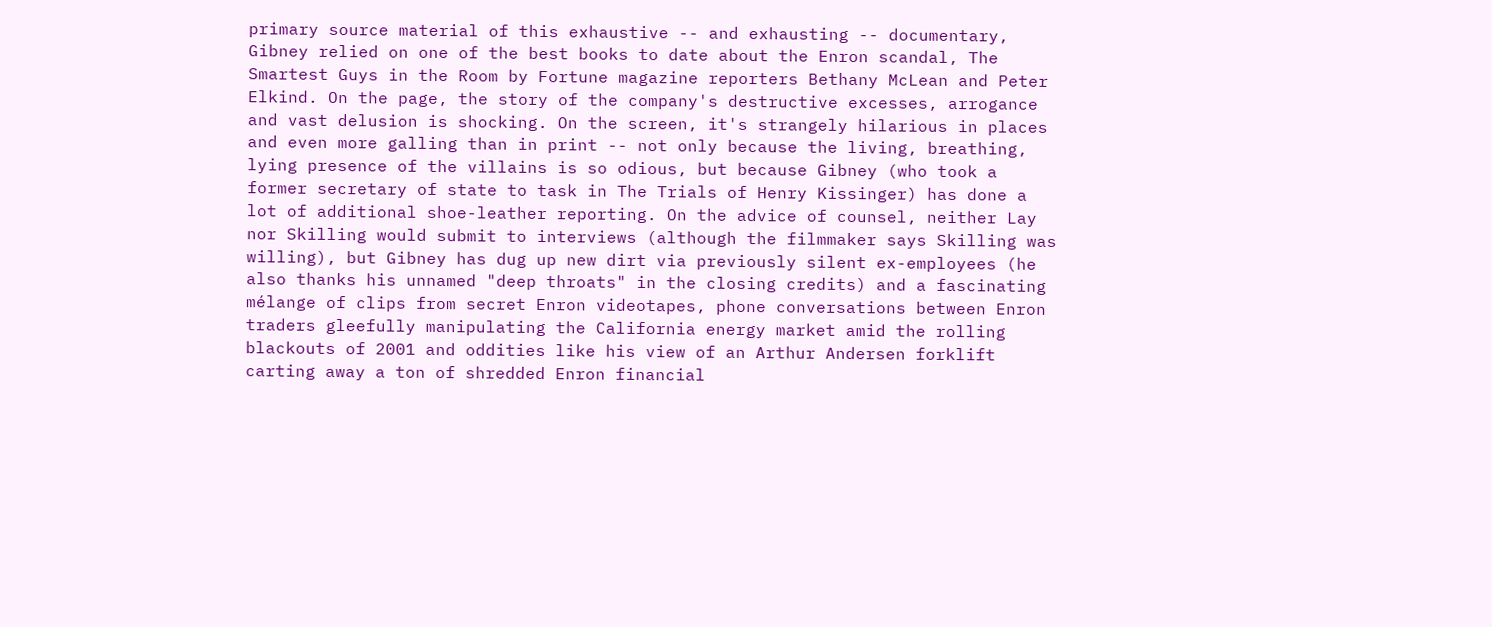primary source material of this exhaustive -- and exhausting -- documentary, Gibney relied on one of the best books to date about the Enron scandal, The Smartest Guys in the Room by Fortune magazine reporters Bethany McLean and Peter Elkind. On the page, the story of the company's destructive excesses, arrogance and vast delusion is shocking. On the screen, it's strangely hilarious in places and even more galling than in print -- not only because the living, breathing, lying presence of the villains is so odious, but because Gibney (who took a former secretary of state to task in The Trials of Henry Kissinger) has done a lot of additional shoe-leather reporting. On the advice of counsel, neither Lay nor Skilling would submit to interviews (although the filmmaker says Skilling was willing), but Gibney has dug up new dirt via previously silent ex-employees (he also thanks his unnamed "deep throats" in the closing credits) and a fascinating mélange of clips from secret Enron videotapes, phone conversations between Enron traders gleefully manipulating the California energy market amid the rolling blackouts of 2001 and oddities like his view of an Arthur Andersen forklift carting away a ton of shredded Enron financial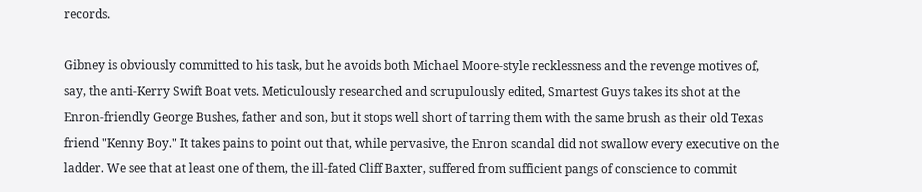records.

Gibney is obviously committed to his task, but he avoids both Michael Moore-style recklessness and the revenge motives of, say, the anti-Kerry Swift Boat vets. Meticulously researched and scrupulously edited, Smartest Guys takes its shot at the Enron-friendly George Bushes, father and son, but it stops well short of tarring them with the same brush as their old Texas friend "Kenny Boy." It takes pains to point out that, while pervasive, the Enron scandal did not swallow every executive on the ladder. We see that at least one of them, the ill-fated Cliff Baxter, suffered from sufficient pangs of conscience to commit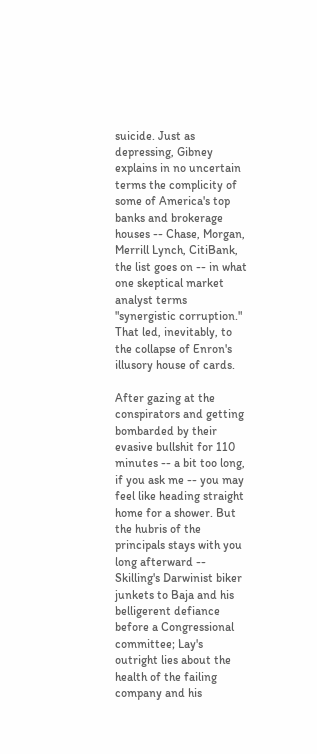suicide. Just as depressing, Gibney explains in no uncertain terms the complicity of some of America's top banks and brokerage houses -- Chase, Morgan, Merrill Lynch, CitiBank, the list goes on -- in what one skeptical market analyst terms "synergistic corruption." That led, inevitably, to the collapse of Enron's illusory house of cards.

After gazing at the conspirators and getting bombarded by their evasive bullshit for 110 minutes -- a bit too long, if you ask me -- you may feel like heading straight home for a shower. But the hubris of the principals stays with you long afterward -- Skilling's Darwinist biker junkets to Baja and his belligerent defiance before a Congressional committee; Lay's outright lies about the health of the failing company and his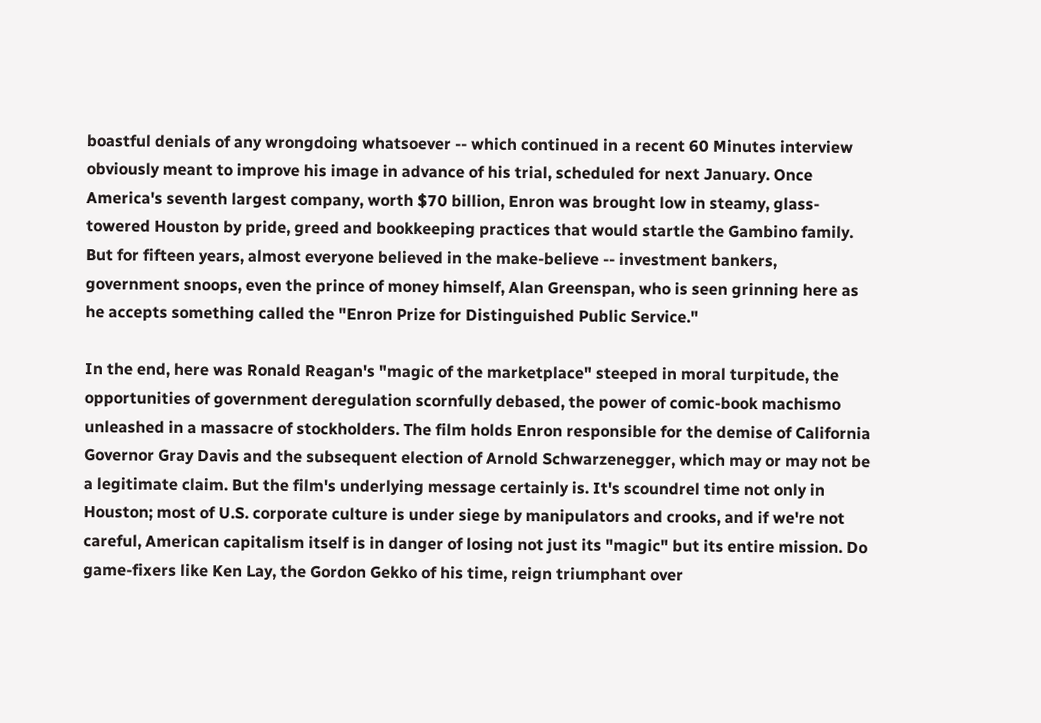boastful denials of any wrongdoing whatsoever -- which continued in a recent 60 Minutes interview obviously meant to improve his image in advance of his trial, scheduled for next January. Once America's seventh largest company, worth $70 billion, Enron was brought low in steamy, glass-towered Houston by pride, greed and bookkeeping practices that would startle the Gambino family. But for fifteen years, almost everyone believed in the make-believe -- investment bankers, government snoops, even the prince of money himself, Alan Greenspan, who is seen grinning here as he accepts something called the "Enron Prize for Distinguished Public Service."

In the end, here was Ronald Reagan's "magic of the marketplace" steeped in moral turpitude, the opportunities of government deregulation scornfully debased, the power of comic-book machismo unleashed in a massacre of stockholders. The film holds Enron responsible for the demise of California Governor Gray Davis and the subsequent election of Arnold Schwarzenegger, which may or may not be a legitimate claim. But the film's underlying message certainly is. It's scoundrel time not only in Houston; most of U.S. corporate culture is under siege by manipulators and crooks, and if we're not careful, American capitalism itself is in danger of losing not just its "magic" but its entire mission. Do game-fixers like Ken Lay, the Gordon Gekko of his time, reign triumphant over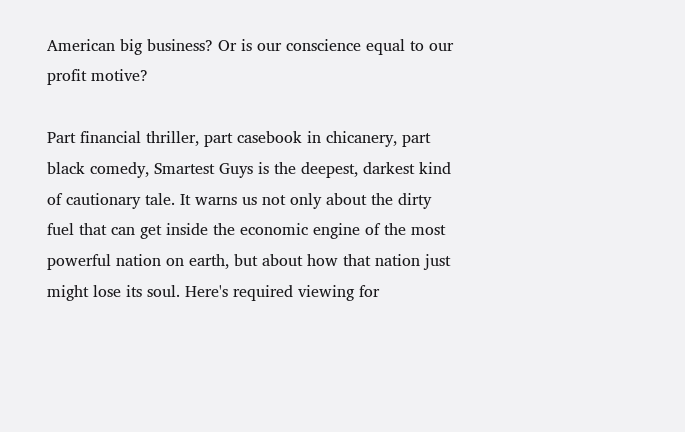American big business? Or is our conscience equal to our profit motive?

Part financial thriller, part casebook in chicanery, part black comedy, Smartest Guys is the deepest, darkest kind of cautionary tale. It warns us not only about the dirty fuel that can get inside the economic engine of the most powerful nation on earth, but about how that nation just might lose its soul. Here's required viewing for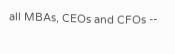all MBAs, CEOs and CFOs --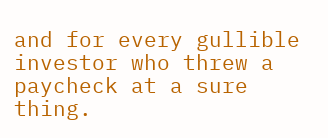and for every gullible investor who threw a paycheck at a sure thing.